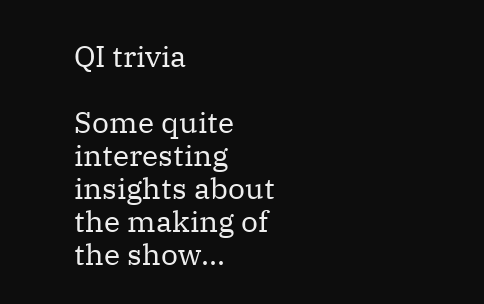QI trivia

Some quite interesting insights about the making of the show...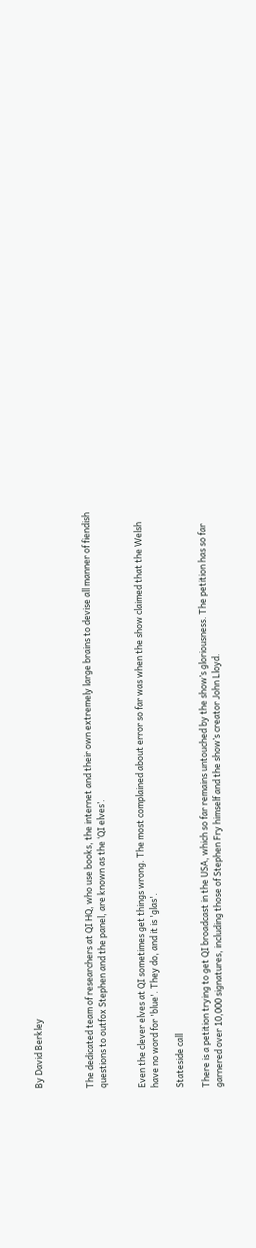By David Berkley



The dedicated team of researchers at QI HQ, who use books, the internet and their own extremely large brains to devise all manner of fiendish questions to outfox Stephen and the panel, are known as the ‘QI elves’.


Even the clever elves at QI sometimes get things wrong. The most complained about error so far was when the show claimed that the Welsh have no word for 'blue'. They do, and it is 'glas'.

Stateside call

There is a petition trying to get QI broadcast in the USA, which so far remains untouched by the show’s gloriousness. The petition has so far garnered over 10,000 signatures, including those of Stephen Fry himself and the show’s creator John Lloyd.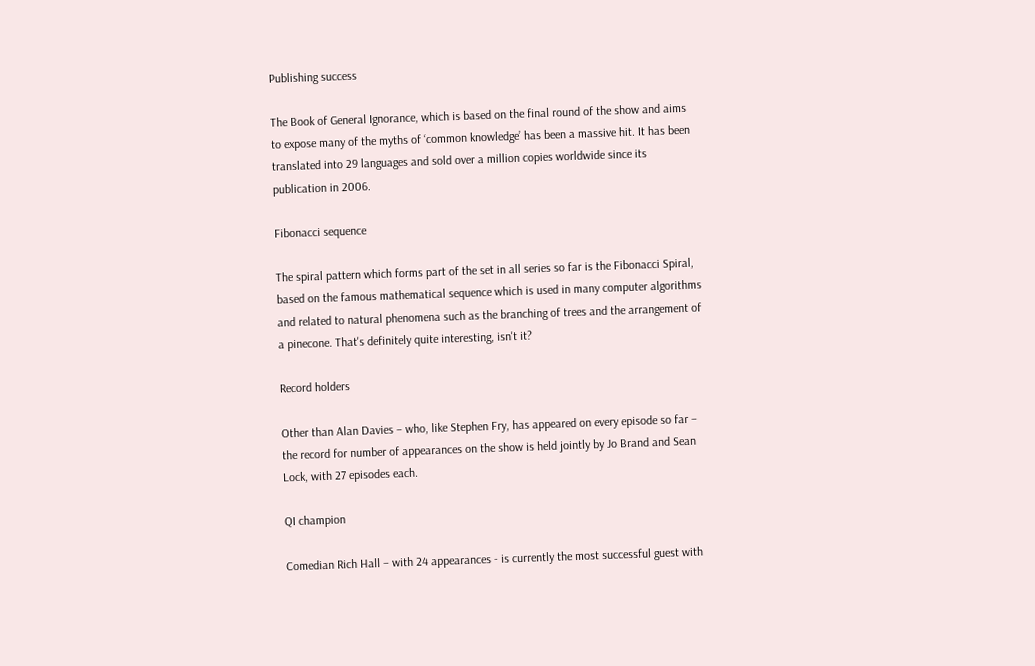Publishing success

The Book of General Ignorance, which is based on the final round of the show and aims to expose many of the myths of ‘common knowledge’ has been a massive hit. It has been translated into 29 languages and sold over a million copies worldwide since its publication in 2006.

Fibonacci sequence

The spiral pattern which forms part of the set in all series so far is the Fibonacci Spiral, based on the famous mathematical sequence which is used in many computer algorithms and related to natural phenomena such as the branching of trees and the arrangement of a pinecone. That's definitely quite interesting, isn't it?

Record holders

Other than Alan Davies – who, like Stephen Fry, has appeared on every episode so far – the record for number of appearances on the show is held jointly by Jo Brand and Sean Lock, with 27 episodes each.

QI champion

Comedian Rich Hall – with 24 appearances - is currently the most successful guest with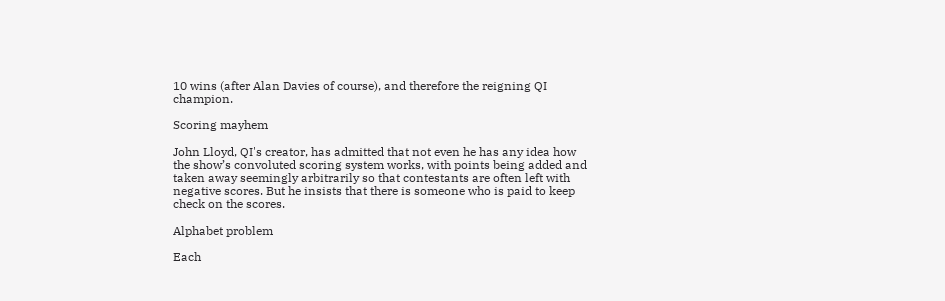10 wins (after Alan Davies of course), and therefore the reigning QI champion.

Scoring mayhem

John Lloyd, QI's creator, has admitted that not even he has any idea how the show’s convoluted scoring system works, with points being added and taken away seemingly arbitrarily so that contestants are often left with negative scores. But he insists that there is someone who is paid to keep check on the scores.

Alphabet problem

Each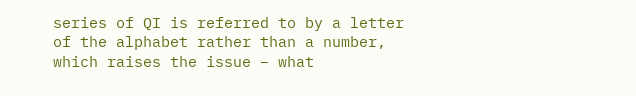series of QI is referred to by a letter of the alphabet rather than a number, which raises the issue – what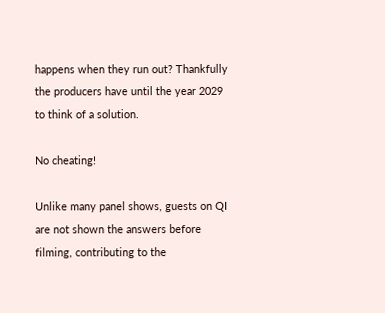happens when they run out? Thankfully the producers have until the year 2029 to think of a solution.

No cheating!

Unlike many panel shows, guests on QI are not shown the answers before filming, contributing to the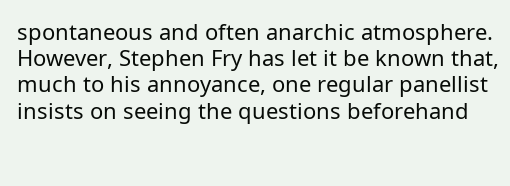spontaneous and often anarchic atmosphere. However, Stephen Fry has let it be known that, much to his annoyance, one regular panellist insists on seeing the questions beforehand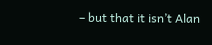– but that it isn’t Alan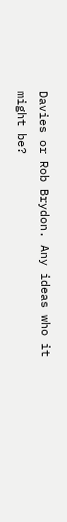Davies or Rob Brydon. Any ideas who it might be?